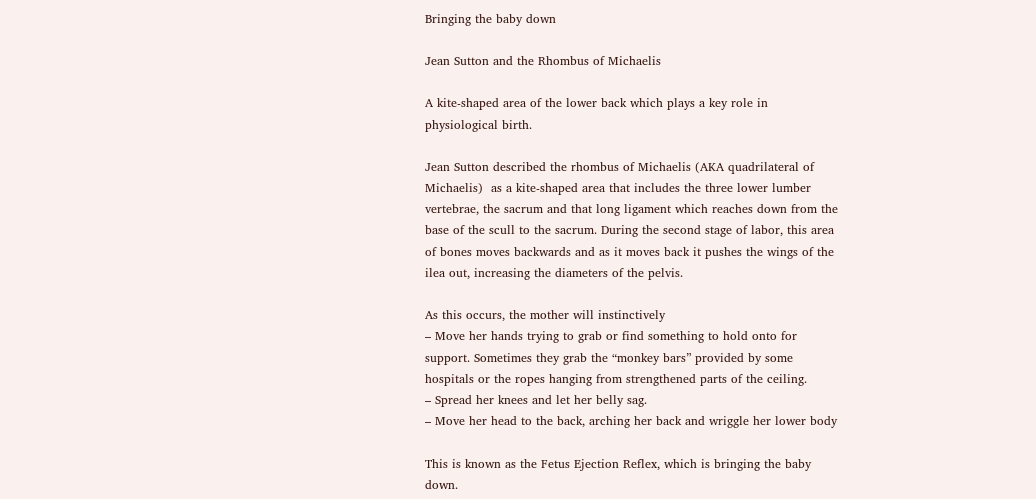Bringing the baby down

Jean Sutton and the Rhombus of Michaelis

A kite-shaped area of the lower back which plays a key role in physiological birth.

Jean Sutton described the rhombus of Michaelis (AKA quadrilateral of Michaelis)  as a kite-shaped area that includes the three lower lumber vertebrae, the sacrum and that long ligament which reaches down from the base of the scull to the sacrum. During the second stage of labor, this area of bones moves backwards and as it moves back it pushes the wings of the ilea out, increasing the diameters of the pelvis.

As this occurs, the mother will instinctively
– Move her hands trying to grab or find something to hold onto for support. Sometimes they grab the “monkey bars” provided by some hospitals or the ropes hanging from strengthened parts of the ceiling.
– Spread her knees and let her belly sag.
– Move her head to the back, arching her back and wriggle her lower body

This is known as the Fetus Ejection Reflex, which is bringing the baby down.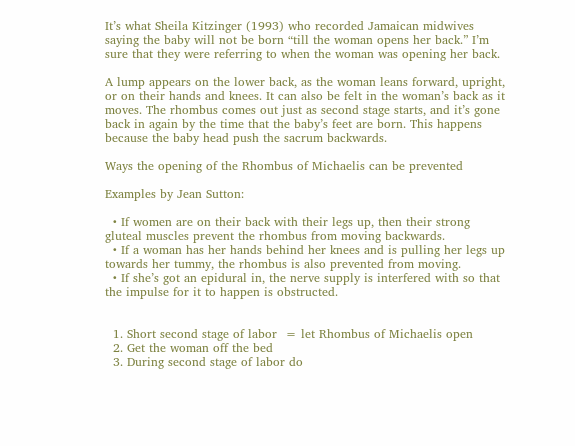It’s what Sheila Kitzinger (1993) who recorded Jamaican midwives saying the baby will not be born “till the woman opens her back.” I’m sure that they were referring to when the woman was opening her back.

A lump appears on the lower back, as the woman leans forward, upright, or on their hands and knees. It can also be felt in the woman’s back as it moves. The rhombus comes out just as second stage starts, and it’s gone back in again by the time that the baby’s feet are born. This happens because the baby head push the sacrum backwards.

Ways the opening of the Rhombus of Michaelis can be prevented

Examples by Jean Sutton:

  • If women are on their back with their legs up, then their strong gluteal muscles prevent the rhombus from moving backwards.
  • If a woman has her hands behind her knees and is pulling her legs up towards her tummy, the rhombus is also prevented from moving.
  • If she’s got an epidural in, the nerve supply is interfered with so that the impulse for it to happen is obstructed.


  1. Short second stage of labor  = let Rhombus of Michaelis open
  2. Get the woman off the bed
  3. During second stage of labor do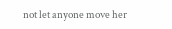not let anyone move her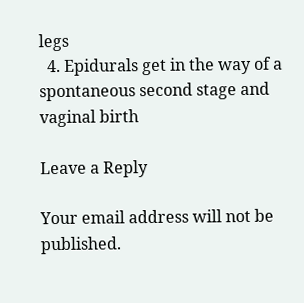legs
  4. Epidurals get in the way of a spontaneous second stage and vaginal birth

Leave a Reply

Your email address will not be published.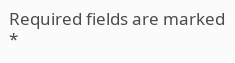Required fields are marked *